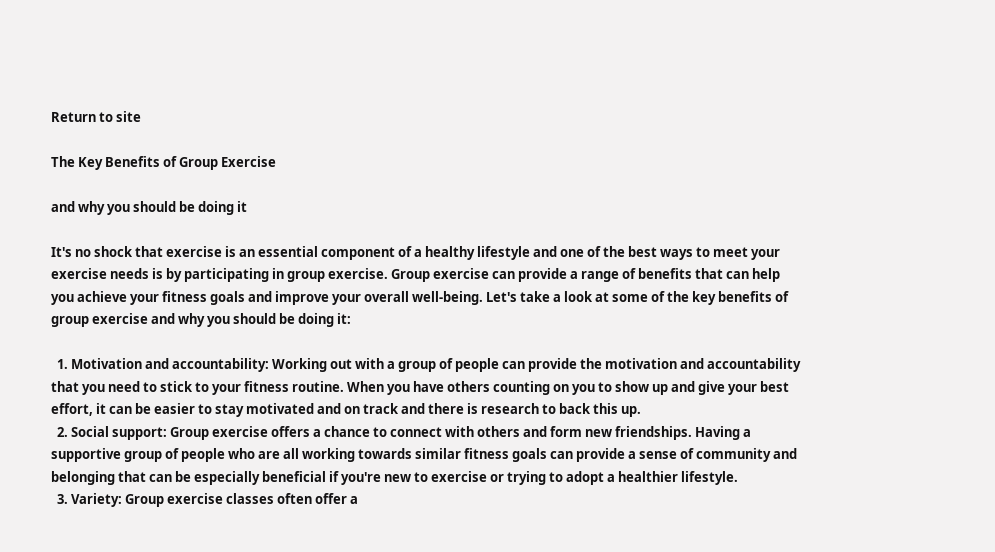Return to site

The Key Benefits of Group Exercise

and why you should be doing it

It's no shock that exercise is an essential component of a healthy lifestyle and one of the best ways to meet your exercise needs is by participating in group exercise. Group exercise can provide a range of benefits that can help you achieve your fitness goals and improve your overall well-being. Let's take a look at some of the key benefits of group exercise and why you should be doing it:

  1. Motivation and accountability: Working out with a group of people can provide the motivation and accountability that you need to stick to your fitness routine. When you have others counting on you to show up and give your best effort, it can be easier to stay motivated and on track and there is research to back this up.
  2. Social support: Group exercise offers a chance to connect with others and form new friendships. Having a supportive group of people who are all working towards similar fitness goals can provide a sense of community and belonging that can be especially beneficial if you're new to exercise or trying to adopt a healthier lifestyle.
  3. Variety: Group exercise classes often offer a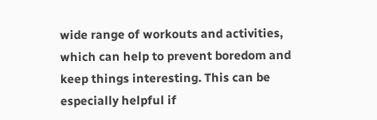wide range of workouts and activities, which can help to prevent boredom and keep things interesting. This can be especially helpful if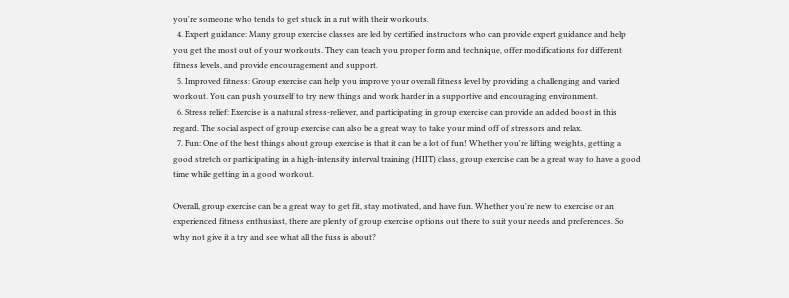you're someone who tends to get stuck in a rut with their workouts.
  4. Expert guidance: Many group exercise classes are led by certified instructors who can provide expert guidance and help you get the most out of your workouts. They can teach you proper form and technique, offer modifications for different fitness levels, and provide encouragement and support.
  5. Improved fitness: Group exercise can help you improve your overall fitness level by providing a challenging and varied workout. You can push yourself to try new things and work harder in a supportive and encouraging environment.
  6. Stress relief: Exercise is a natural stress-reliever, and participating in group exercise can provide an added boost in this regard. The social aspect of group exercise can also be a great way to take your mind off of stressors and relax.
  7. Fun: One of the best things about group exercise is that it can be a lot of fun! Whether you're lifting weights, getting a good stretch or participating in a high-intensity interval training (HIIT) class, group exercise can be a great way to have a good time while getting in a good workout.

Overall, group exercise can be a great way to get fit, stay motivated, and have fun. Whether you're new to exercise or an experienced fitness enthusiast, there are plenty of group exercise options out there to suit your needs and preferences. So why not give it a try and see what all the fuss is about?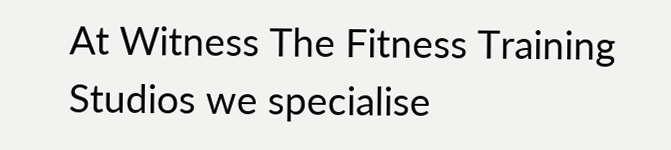At Witness The Fitness Training Studios we specialise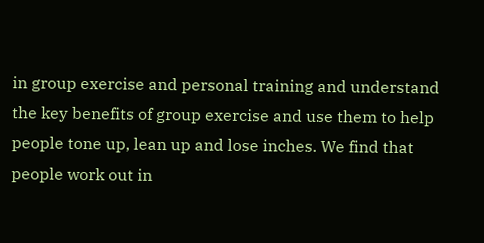in group exercise and personal training and understand the key benefits of group exercise and use them to help people tone up, lean up and lose inches. We find that people work out in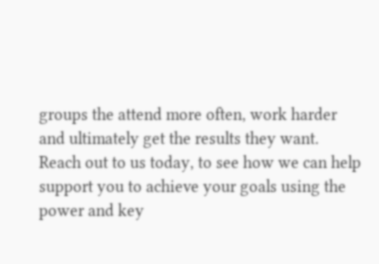groups the attend more often, work harder and ultimately get the results they want. Reach out to us today, to see how we can help support you to achieve your goals using the power and key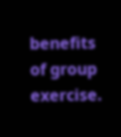benefits of group exercise.